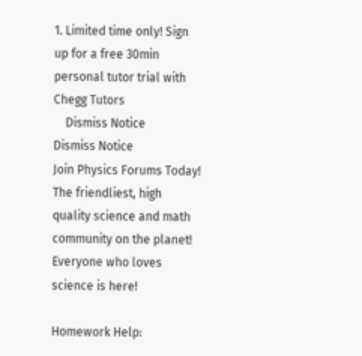1. Limited time only! Sign up for a free 30min personal tutor trial with Chegg Tutors
    Dismiss Notice
Dismiss Notice
Join Physics Forums Today!
The friendliest, high quality science and math community on the planet! Everyone who loves science is here!

Homework Help: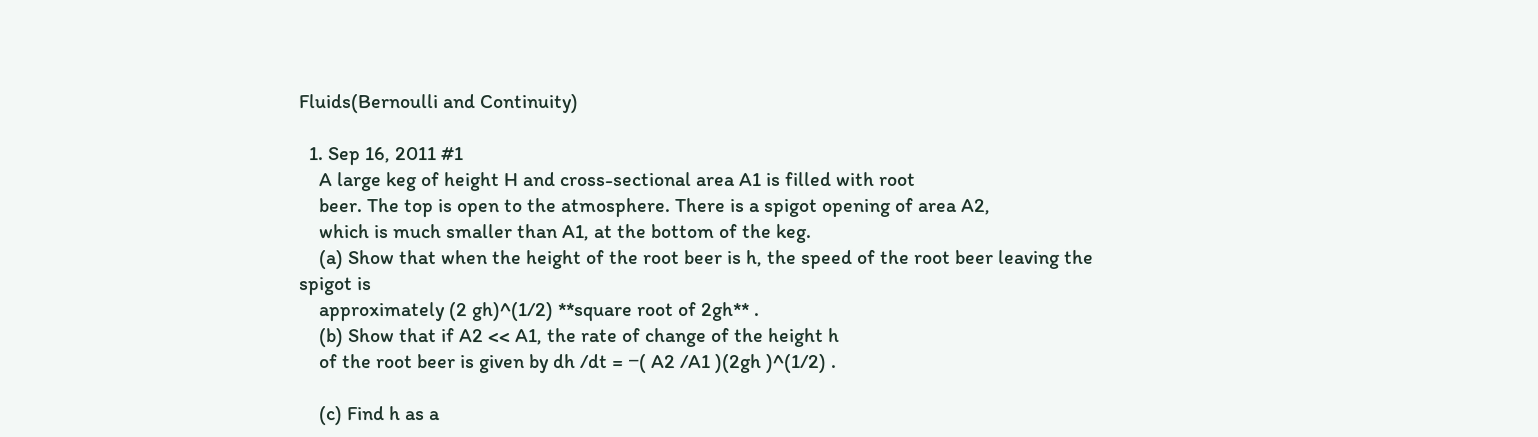Fluids(Bernoulli and Continuity)

  1. Sep 16, 2011 #1
    A large keg of height H and cross-sectional area A1 is filled with root
    beer. The top is open to the atmosphere. There is a spigot opening of area A2,
    which is much smaller than A1, at the bottom of the keg.
    (a) Show that when the height of the root beer is h, the speed of the root beer leaving the spigot is
    approximately (2 gh)^(1/2) **square root of 2gh** .
    (b) Show that if A2 << A1, the rate of change of the height h
    of the root beer is given by dh /dt = −( A2 /A1 )(2gh )^(1/2) .

    (c) Find h as a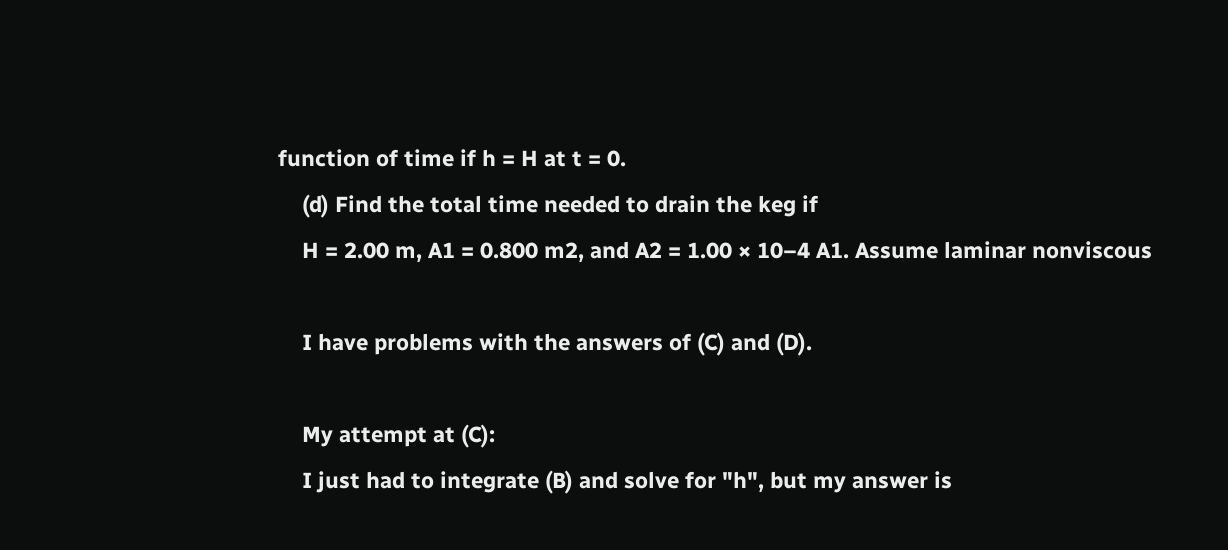function of time if h = H at t = 0.
    (d) Find the total time needed to drain the keg if
    H = 2.00 m, A1 = 0.800 m2, and A2 = 1.00 × 10–4 A1. Assume laminar nonviscous

    I have problems with the answers of (C) and (D).

    My attempt at (C):
    I just had to integrate (B) and solve for "h", but my answer is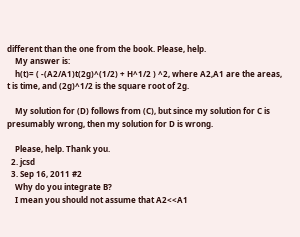different than the one from the book. Please, help.
    My answer is:
    h(t)= ( -(A2/A1)t(2g)^(1/2) + H^1/2 ) ^2, where A2,A1 are the areas, t is time, and (2g)^1/2 is the square root of 2g.

    My solution for (D) follows from (C), but since my solution for C is presumably wrong, then my solution for D is wrong.

    Please, help. Thank you.
  2. jcsd
  3. Sep 16, 2011 #2
    Why do you integrate B?
    I mean you should not assume that A2<<A1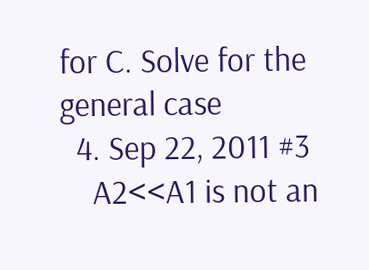for C. Solve for the general case
  4. Sep 22, 2011 #3
    A2<<A1 is not an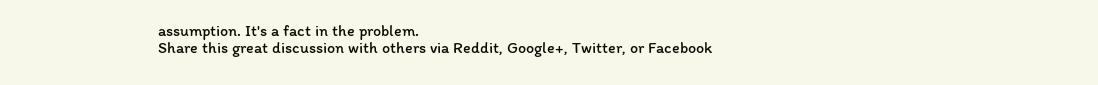assumption. It's a fact in the problem.
Share this great discussion with others via Reddit, Google+, Twitter, or Facebook